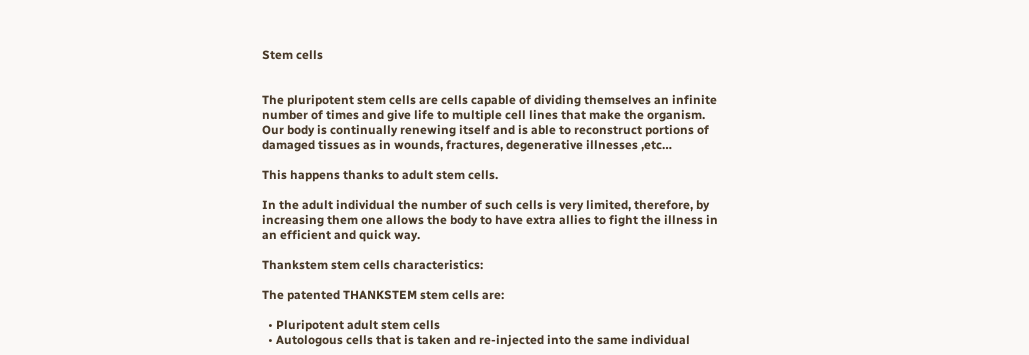Stem cells


The pluripotent stem cells are cells capable of dividing themselves an infinite number of times and give life to multiple cell lines that make the organism. Our body is continually renewing itself and is able to reconstruct portions of damaged tissues as in wounds, fractures, degenerative illnesses ,etc…

This happens thanks to adult stem cells.

In the adult individual the number of such cells is very limited, therefore, by increasing them one allows the body to have extra allies to fight the illness in an efficient and quick way.

Thankstem stem cells characteristics:

The patented THANKSTEM stem cells are:

  • Pluripotent adult stem cells
  • Autologous cells that is taken and re-injected into the same individual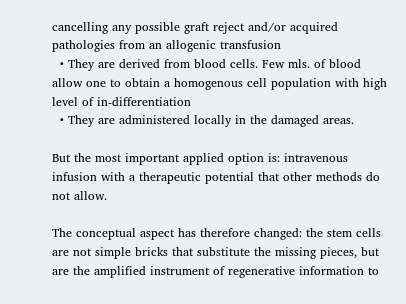cancelling any possible graft reject and/or acquired pathologies from an allogenic transfusion
  • They are derived from blood cells. Few mls. of blood allow one to obtain a homogenous cell population with high level of in-differentiation
  • They are administered locally in the damaged areas.

But the most important applied option is: intravenous infusion with a therapeutic potential that other methods do not allow.

The conceptual aspect has therefore changed: the stem cells are not simple bricks that substitute the missing pieces, but are the amplified instrument of regenerative information to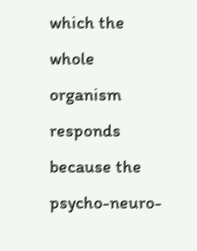which the whole organism responds because the psycho-neuro-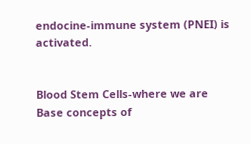endocine-immune system (PNEI) is activated.


Blood Stem Cells-where we are
Base concepts of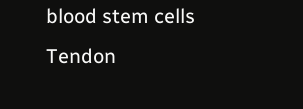blood stem cells
Tendon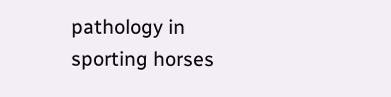pathology in sporting horses